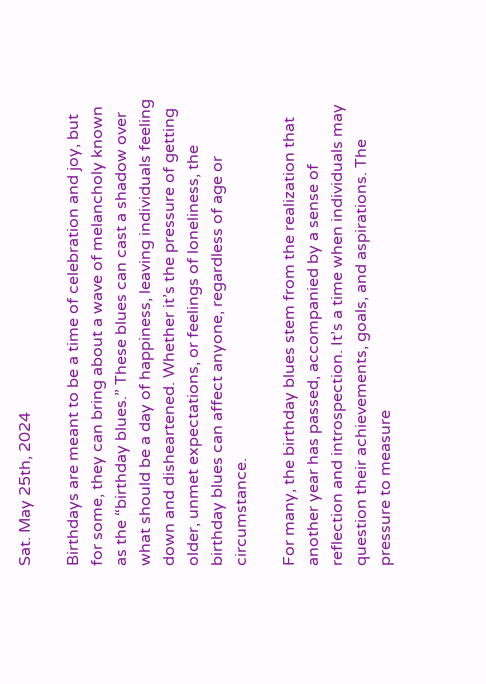Sat. May 25th, 2024

Birthdays are meant to be a time of celebration and joy, but for some, they can bring about a wave of melancholy known as the “birthday blues.” These blues can cast a shadow over what should be a day of happiness, leaving individuals feeling down and disheartened. Whether it’s the pressure of getting older, unmet expectations, or feelings of loneliness, the birthday blues can affect anyone, regardless of age or circumstance.

For many, the birthday blues stem from the realization that another year has passed, accompanied by a sense of reflection and introspection. It’s a time when individuals may question their achievements, goals, and aspirations. The pressure to measure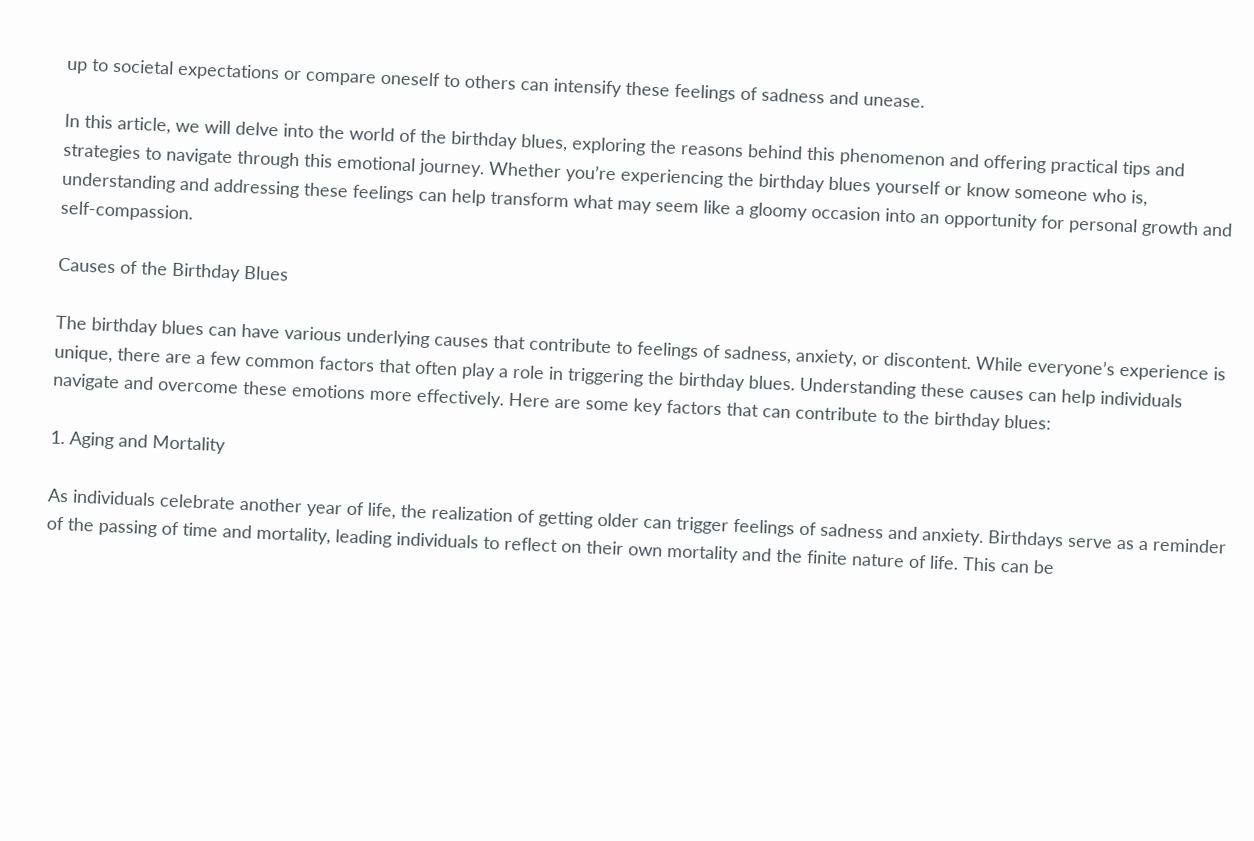up to societal expectations or compare oneself to others can intensify these feelings of sadness and unease.

In this article, we will delve into the world of the birthday blues, exploring the reasons behind this phenomenon and offering practical tips and strategies to navigate through this emotional journey. Whether you’re experiencing the birthday blues yourself or know someone who is, understanding and addressing these feelings can help transform what may seem like a gloomy occasion into an opportunity for personal growth and self-compassion.

Causes of the Birthday Blues

The birthday blues can have various underlying causes that contribute to feelings of sadness, anxiety, or discontent. While everyone’s experience is unique, there are a few common factors that often play a role in triggering the birthday blues. Understanding these causes can help individuals navigate and overcome these emotions more effectively. Here are some key factors that can contribute to the birthday blues:

1. Aging and Mortality

As individuals celebrate another year of life, the realization of getting older can trigger feelings of sadness and anxiety. Birthdays serve as a reminder of the passing of time and mortality, leading individuals to reflect on their own mortality and the finite nature of life. This can be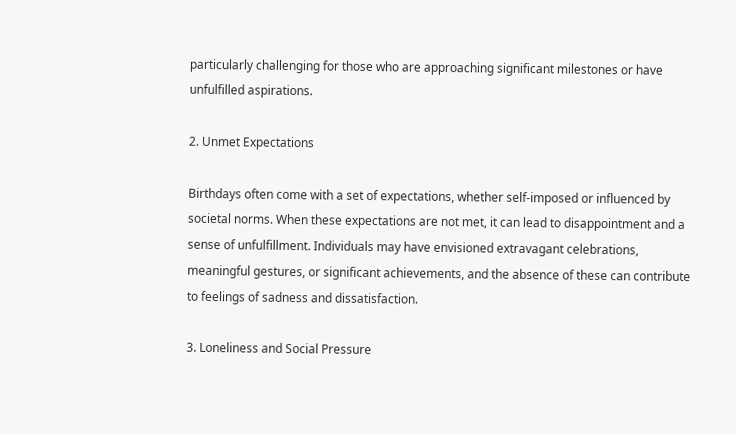particularly challenging for those who are approaching significant milestones or have unfulfilled aspirations.

2. Unmet Expectations

Birthdays often come with a set of expectations, whether self-imposed or influenced by societal norms. When these expectations are not met, it can lead to disappointment and a sense of unfulfillment. Individuals may have envisioned extravagant celebrations, meaningful gestures, or significant achievements, and the absence of these can contribute to feelings of sadness and dissatisfaction.

3. Loneliness and Social Pressure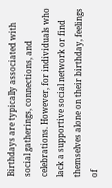Birthdays are typically associated with social gatherings, connections, and celebrations. However, for individuals who lack a supportive social network or find themselves alone on their birthday, feelings of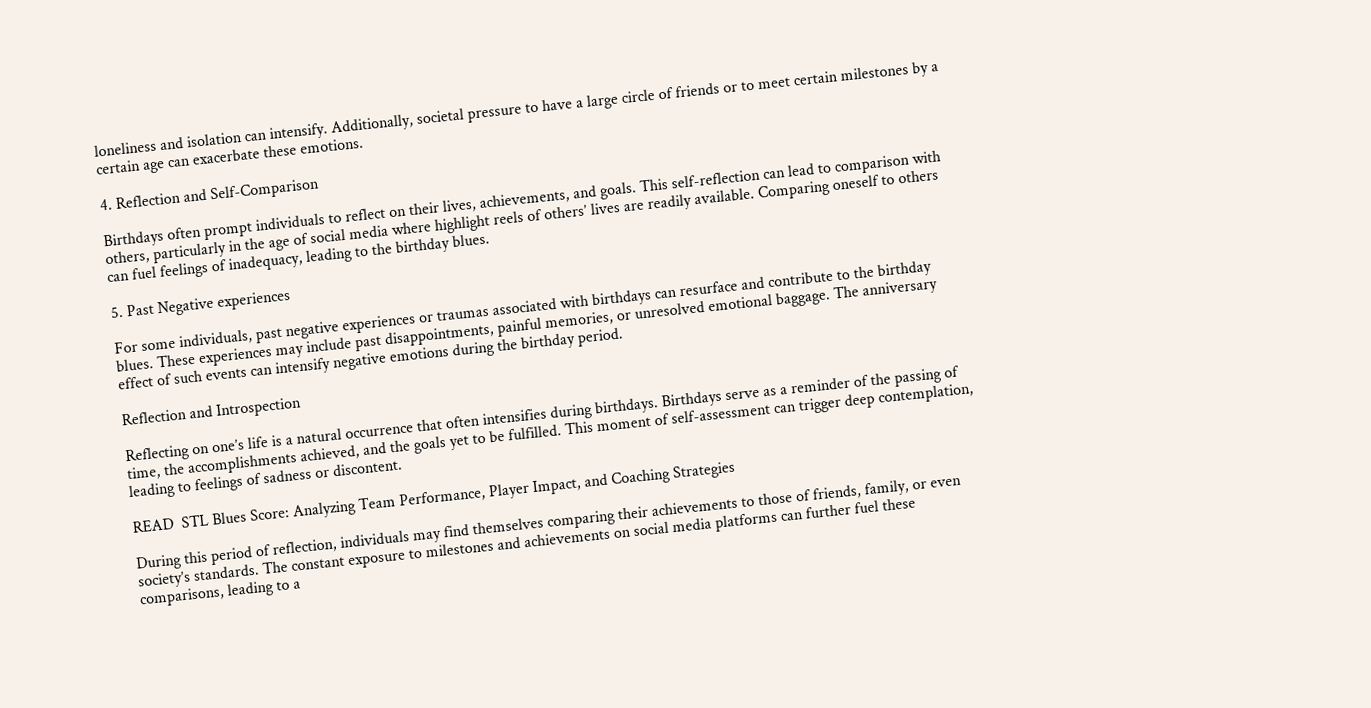loneliness and isolation can intensify. Additionally, societal pressure to have a large circle of friends or to meet certain milestones by a certain age can exacerbate these emotions.

4. Reflection and Self-Comparison

Birthdays often prompt individuals to reflect on their lives, achievements, and goals. This self-reflection can lead to comparison with others, particularly in the age of social media where highlight reels of others’ lives are readily available. Comparing oneself to others can fuel feelings of inadequacy, leading to the birthday blues.

5. Past Negative experiences

For some individuals, past negative experiences or traumas associated with birthdays can resurface and contribute to the birthday blues. These experiences may include past disappointments, painful memories, or unresolved emotional baggage. The anniversary effect of such events can intensify negative emotions during the birthday period.

Reflection and Introspection

Reflecting on one’s life is a natural occurrence that often intensifies during birthdays. Birthdays serve as a reminder of the passing of time, the accomplishments achieved, and the goals yet to be fulfilled. This moment of self-assessment can trigger deep contemplation, leading to feelings of sadness or discontent.

READ  STL Blues Score: Analyzing Team Performance, Player Impact, and Coaching Strategies

During this period of reflection, individuals may find themselves comparing their achievements to those of friends, family, or even society’s standards. The constant exposure to milestones and achievements on social media platforms can further fuel these comparisons, leading to a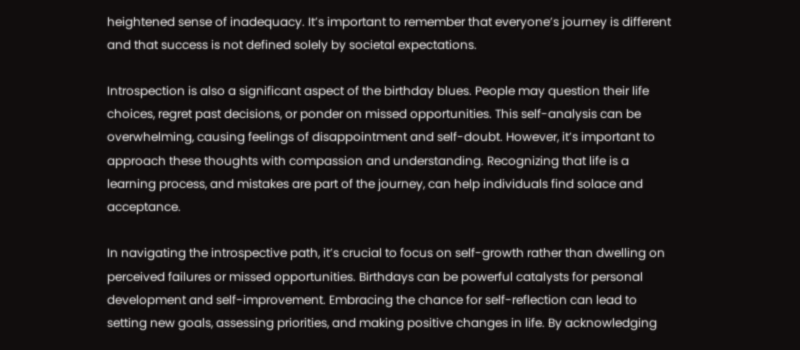heightened sense of inadequacy. It’s important to remember that everyone’s journey is different and that success is not defined solely by societal expectations.

Introspection is also a significant aspect of the birthday blues. People may question their life choices, regret past decisions, or ponder on missed opportunities. This self-analysis can be overwhelming, causing feelings of disappointment and self-doubt. However, it’s important to approach these thoughts with compassion and understanding. Recognizing that life is a learning process, and mistakes are part of the journey, can help individuals find solace and acceptance.

In navigating the introspective path, it’s crucial to focus on self-growth rather than dwelling on perceived failures or missed opportunities. Birthdays can be powerful catalysts for personal development and self-improvement. Embracing the chance for self-reflection can lead to setting new goals, assessing priorities, and making positive changes in life. By acknowledging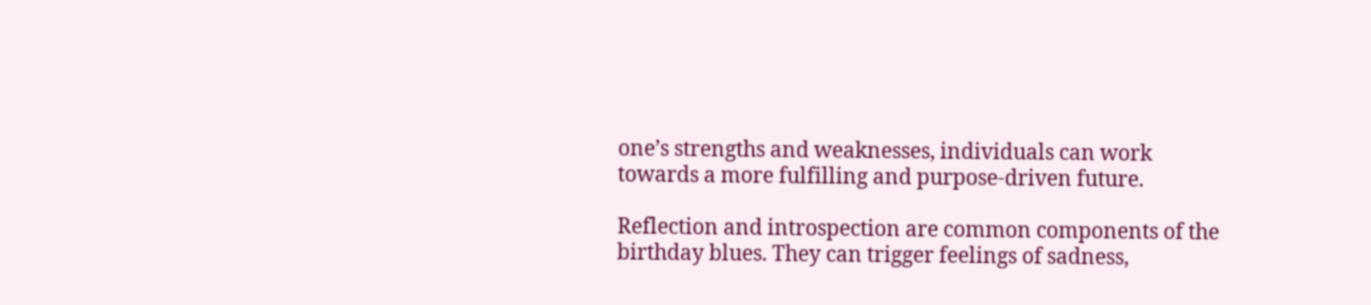one’s strengths and weaknesses, individuals can work towards a more fulfilling and purpose-driven future.

Reflection and introspection are common components of the birthday blues. They can trigger feelings of sadness,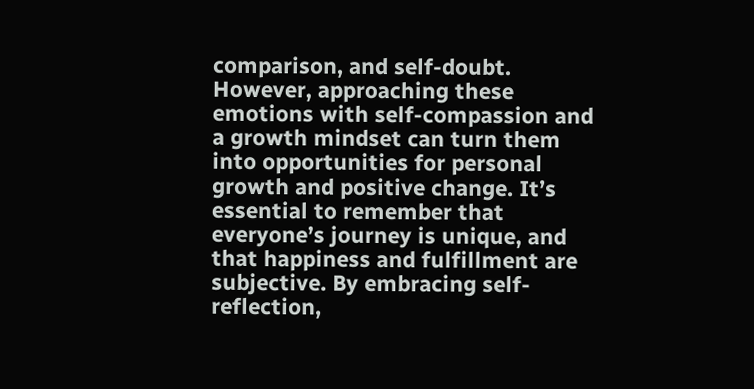comparison, and self-doubt. However, approaching these emotions with self-compassion and a growth mindset can turn them into opportunities for personal growth and positive change. It’s essential to remember that everyone’s journey is unique, and that happiness and fulfillment are subjective. By embracing self-reflection,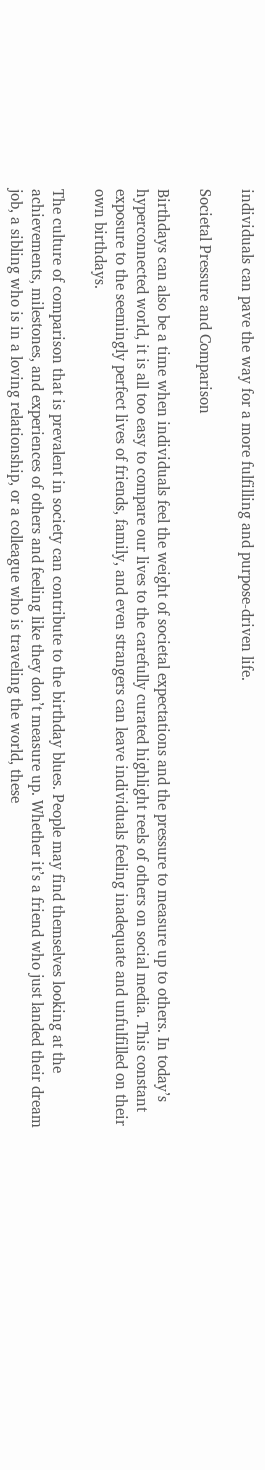individuals can pave the way for a more fulfilling and purpose-driven life.

Societal Pressure and Comparison

Birthdays can also be a time when individuals feel the weight of societal expectations and the pressure to measure up to others. In today’s hyperconnected world, it is all too easy to compare our lives to the carefully curated highlight reels of others on social media. This constant exposure to the seemingly perfect lives of friends, family, and even strangers can leave individuals feeling inadequate and unfulfilled on their own birthdays.

The culture of comparison that is prevalent in society can contribute to the birthday blues. People may find themselves looking at the achievements, milestones, and experiences of others and feeling like they don’t measure up. Whether it’s a friend who just landed their dream job, a sibling who is in a loving relationship, or a colleague who is traveling the world, these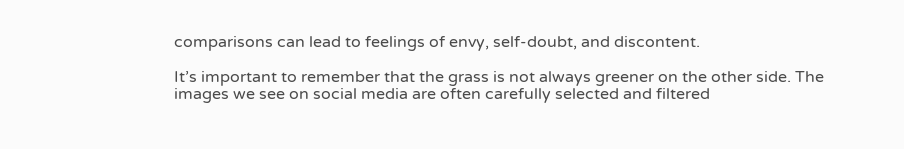comparisons can lead to feelings of envy, self-doubt, and discontent.

It’s important to remember that the grass is not always greener on the other side. The images we see on social media are often carefully selected and filtered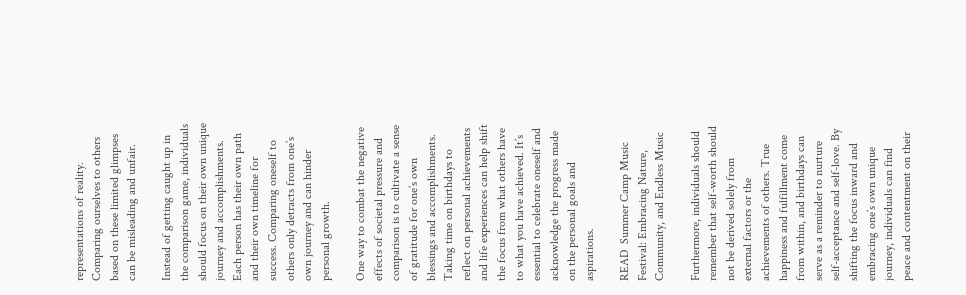representations of reality. Comparing ourselves to others based on these limited glimpses can be misleading and unfair.

Instead of getting caught up in the comparison game, individuals should focus on their own unique journey and accomplishments. Each person has their own path and their own timeline for success. Comparing oneself to others only detracts from one’s own journey and can hinder personal growth.

One way to combat the negative effects of societal pressure and comparison is to cultivate a sense of gratitude for one’s own blessings and accomplishments. Taking time on birthdays to reflect on personal achievements and life experiences can help shift the focus from what others have to what you have achieved. It’s essential to celebrate oneself and acknowledge the progress made on the personal goals and aspirations.

READ  Summer Camp Music Festival: Embracing Nature, Community, and Endless Music

Furthermore, individuals should remember that self-worth should not be derived solely from external factors or the achievements of others. True happiness and fulfillment come from within, and birthdays can serve as a reminder to nurture self-acceptance and self-love. By shifting the focus inward and embracing one’s own unique journey, individuals can find peace and contentment on their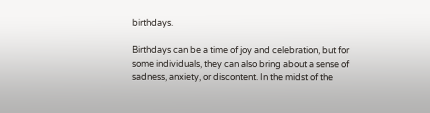birthdays.

Birthdays can be a time of joy and celebration, but for some individuals, they can also bring about a sense of sadness, anxiety, or discontent. In the midst of the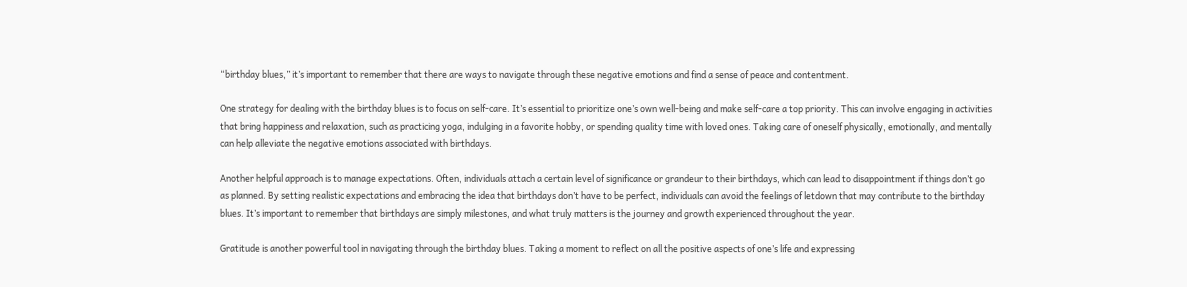“birthday blues,” it’s important to remember that there are ways to navigate through these negative emotions and find a sense of peace and contentment.

One strategy for dealing with the birthday blues is to focus on self-care. It’s essential to prioritize one’s own well-being and make self-care a top priority. This can involve engaging in activities that bring happiness and relaxation, such as practicing yoga, indulging in a favorite hobby, or spending quality time with loved ones. Taking care of oneself physically, emotionally, and mentally can help alleviate the negative emotions associated with birthdays.

Another helpful approach is to manage expectations. Often, individuals attach a certain level of significance or grandeur to their birthdays, which can lead to disappointment if things don’t go as planned. By setting realistic expectations and embracing the idea that birthdays don’t have to be perfect, individuals can avoid the feelings of letdown that may contribute to the birthday blues. It’s important to remember that birthdays are simply milestones, and what truly matters is the journey and growth experienced throughout the year.

Gratitude is another powerful tool in navigating through the birthday blues. Taking a moment to reflect on all the positive aspects of one’s life and expressing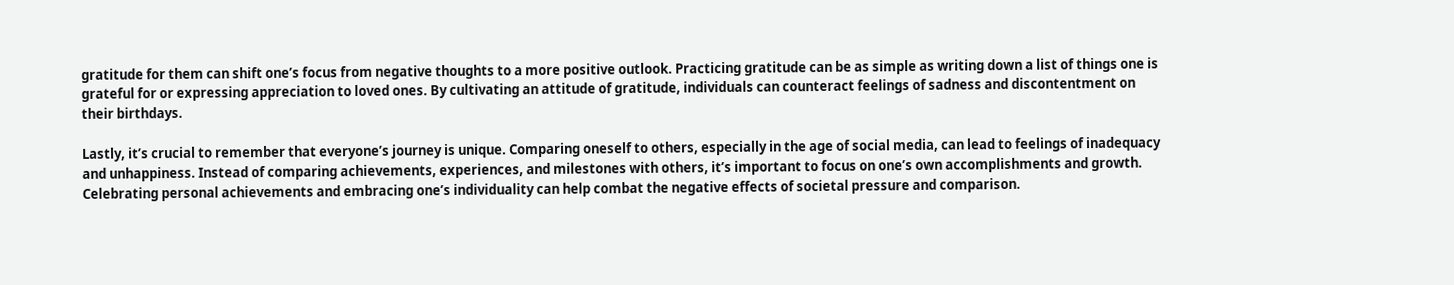gratitude for them can shift one’s focus from negative thoughts to a more positive outlook. Practicing gratitude can be as simple as writing down a list of things one is grateful for or expressing appreciation to loved ones. By cultivating an attitude of gratitude, individuals can counteract feelings of sadness and discontentment on their birthdays.

Lastly, it’s crucial to remember that everyone’s journey is unique. Comparing oneself to others, especially in the age of social media, can lead to feelings of inadequacy and unhappiness. Instead of comparing achievements, experiences, and milestones with others, it’s important to focus on one’s own accomplishments and growth. Celebrating personal achievements and embracing one’s individuality can help combat the negative effects of societal pressure and comparison.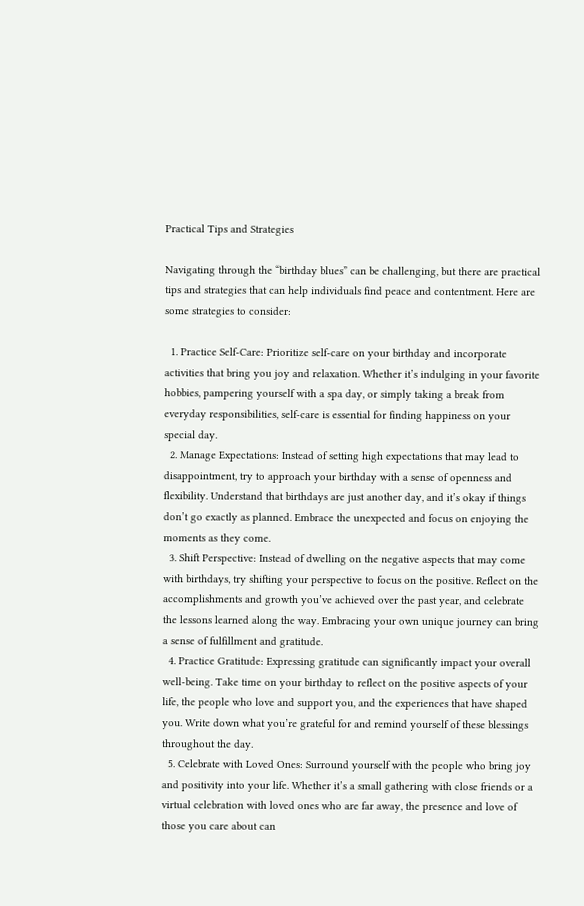Practical Tips and Strategies

Navigating through the “birthday blues” can be challenging, but there are practical tips and strategies that can help individuals find peace and contentment. Here are some strategies to consider:

  1. Practice Self-Care: Prioritize self-care on your birthday and incorporate activities that bring you joy and relaxation. Whether it’s indulging in your favorite hobbies, pampering yourself with a spa day, or simply taking a break from everyday responsibilities, self-care is essential for finding happiness on your special day.
  2. Manage Expectations: Instead of setting high expectations that may lead to disappointment, try to approach your birthday with a sense of openness and flexibility. Understand that birthdays are just another day, and it’s okay if things don’t go exactly as planned. Embrace the unexpected and focus on enjoying the moments as they come.
  3. Shift Perspective: Instead of dwelling on the negative aspects that may come with birthdays, try shifting your perspective to focus on the positive. Reflect on the accomplishments and growth you’ve achieved over the past year, and celebrate the lessons learned along the way. Embracing your own unique journey can bring a sense of fulfillment and gratitude.
  4. Practice Gratitude: Expressing gratitude can significantly impact your overall well-being. Take time on your birthday to reflect on the positive aspects of your life, the people who love and support you, and the experiences that have shaped you. Write down what you’re grateful for and remind yourself of these blessings throughout the day.
  5. Celebrate with Loved Ones: Surround yourself with the people who bring joy and positivity into your life. Whether it’s a small gathering with close friends or a virtual celebration with loved ones who are far away, the presence and love of those you care about can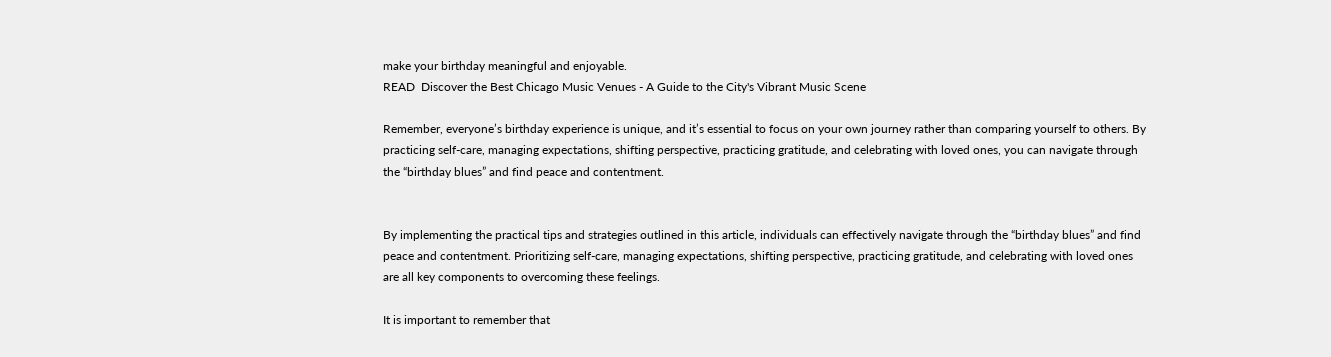make your birthday meaningful and enjoyable.
READ  Discover the Best Chicago Music Venues - A Guide to the City's Vibrant Music Scene

Remember, everyone’s birthday experience is unique, and it’s essential to focus on your own journey rather than comparing yourself to others. By practicing self-care, managing expectations, shifting perspective, practicing gratitude, and celebrating with loved ones, you can navigate through the “birthday blues” and find peace and contentment.


By implementing the practical tips and strategies outlined in this article, individuals can effectively navigate through the “birthday blues” and find peace and contentment. Prioritizing self-care, managing expectations, shifting perspective, practicing gratitude, and celebrating with loved ones are all key components to overcoming these feelings.

It is important to remember that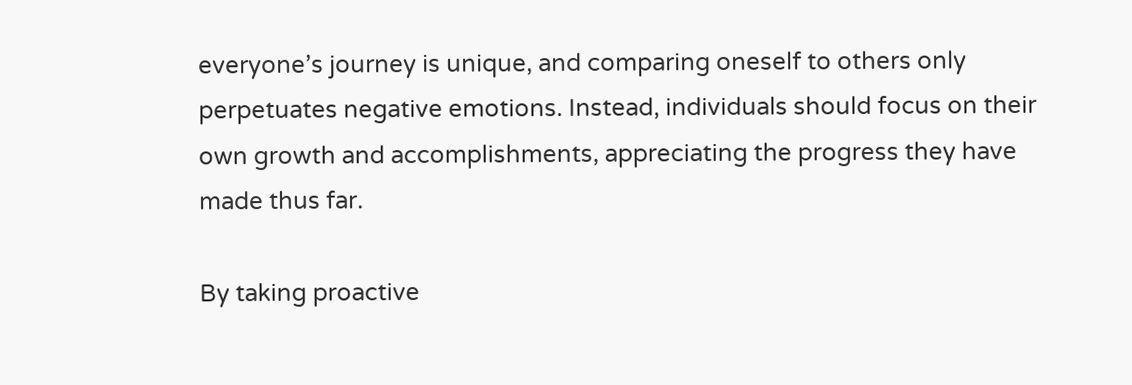everyone’s journey is unique, and comparing oneself to others only perpetuates negative emotions. Instead, individuals should focus on their own growth and accomplishments, appreciating the progress they have made thus far.

By taking proactive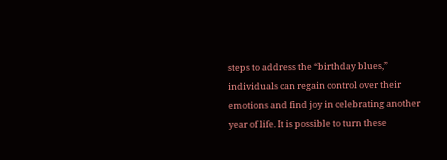steps to address the “birthday blues,” individuals can regain control over their emotions and find joy in celebrating another year of life. It is possible to turn these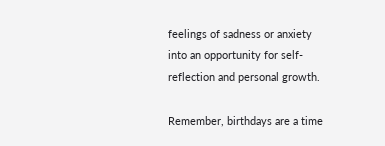feelings of sadness or anxiety into an opportunity for self-reflection and personal growth.

Remember, birthdays are a time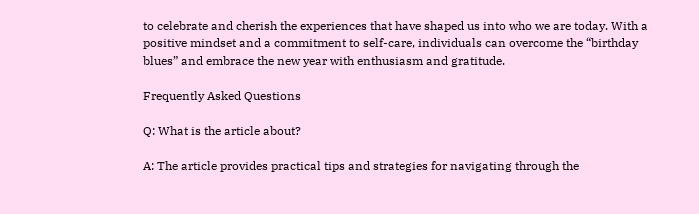to celebrate and cherish the experiences that have shaped us into who we are today. With a positive mindset and a commitment to self-care, individuals can overcome the “birthday blues” and embrace the new year with enthusiasm and gratitude.

Frequently Asked Questions

Q: What is the article about?

A: The article provides practical tips and strategies for navigating through the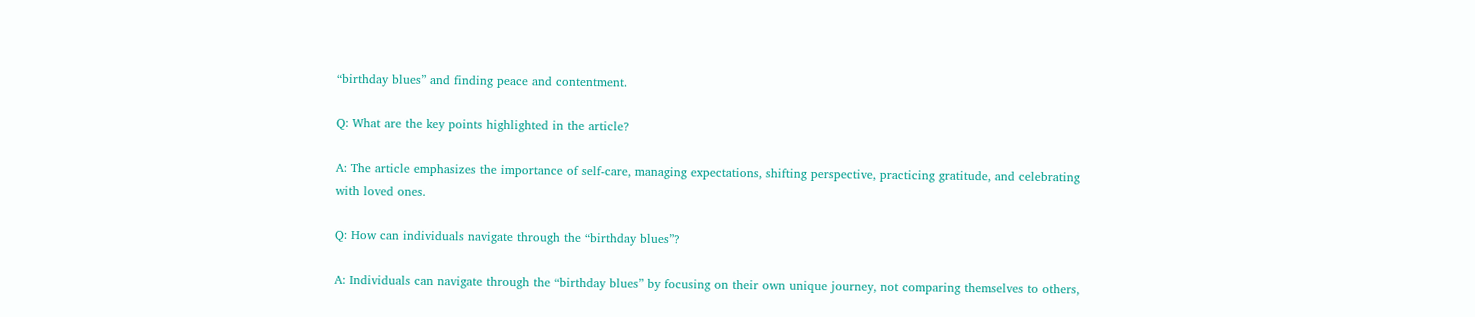“birthday blues” and finding peace and contentment.

Q: What are the key points highlighted in the article?

A: The article emphasizes the importance of self-care, managing expectations, shifting perspective, practicing gratitude, and celebrating with loved ones.

Q: How can individuals navigate through the “birthday blues”?

A: Individuals can navigate through the “birthday blues” by focusing on their own unique journey, not comparing themselves to others,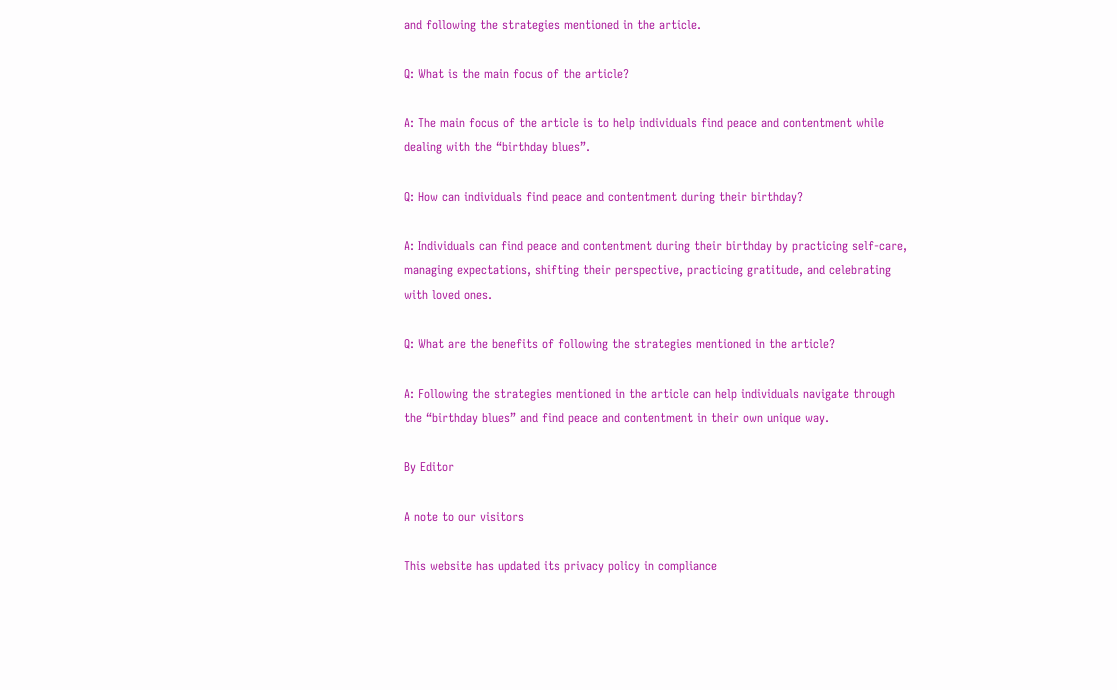and following the strategies mentioned in the article.

Q: What is the main focus of the article?

A: The main focus of the article is to help individuals find peace and contentment while dealing with the “birthday blues”.

Q: How can individuals find peace and contentment during their birthday?

A: Individuals can find peace and contentment during their birthday by practicing self-care, managing expectations, shifting their perspective, practicing gratitude, and celebrating with loved ones.

Q: What are the benefits of following the strategies mentioned in the article?

A: Following the strategies mentioned in the article can help individuals navigate through the “birthday blues” and find peace and contentment in their own unique way.

By Editor

A note to our visitors

This website has updated its privacy policy in compliance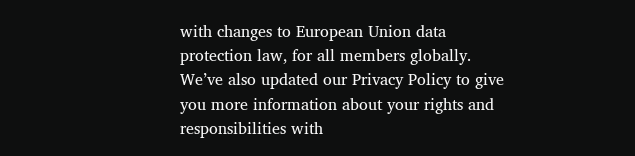with changes to European Union data protection law, for all members globally. We’ve also updated our Privacy Policy to give you more information about your rights and responsibilities with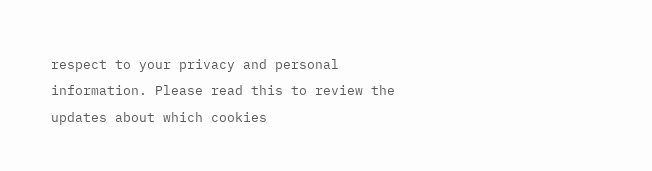respect to your privacy and personal information. Please read this to review the updates about which cookies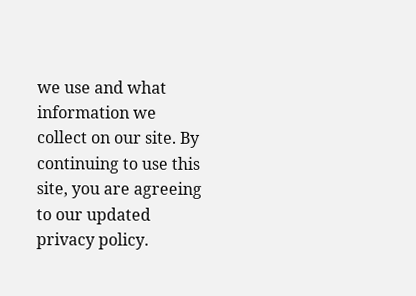we use and what information we collect on our site. By continuing to use this site, you are agreeing to our updated privacy policy.